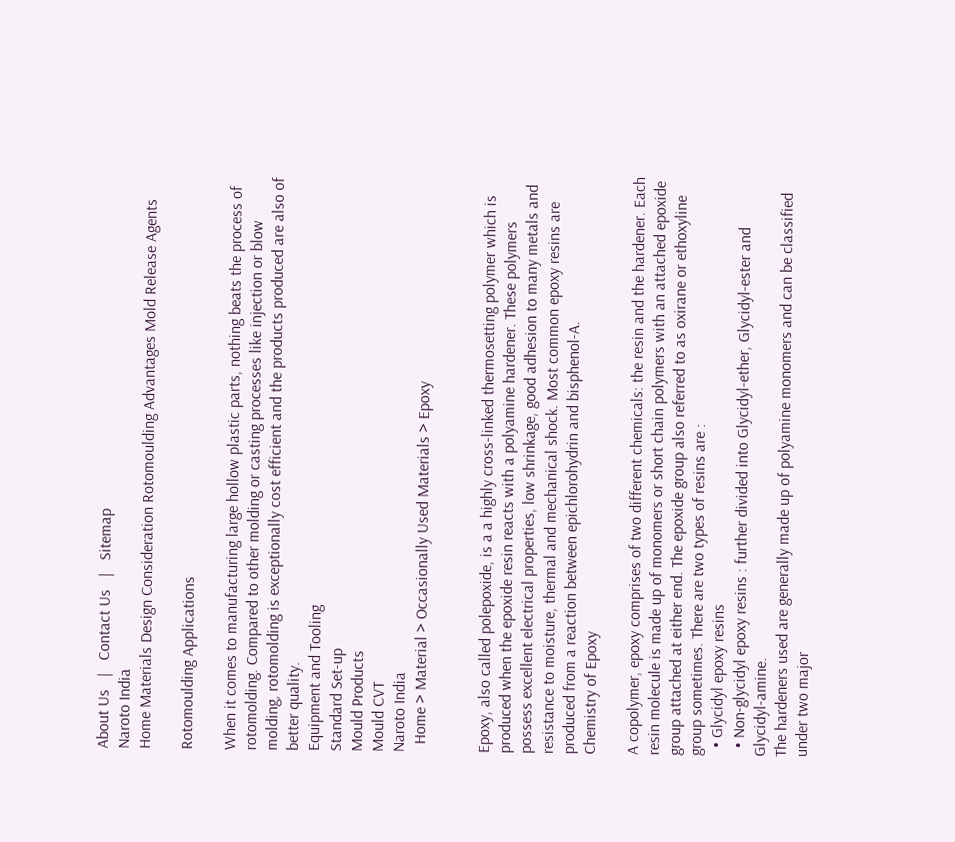About Us   |   Contact Us   |   Sitemap
Naroto India
Home Materials Design Consideration Rotomoulding Advantages Mold Release Agents

Rotomoulding Applications

When it comes to manufacturing large hollow plastic parts, nothing beats the process of rotomolding. Compared to other molding or casting processes like injection or blow molding, rotomolding is exceptionally cost efficient and the products produced are also of better quality.
Equipment and Tooling
Standard Set-up
Mould Products
Mould CVT
Naroto India
  Home > Material > Occasionally Used Materials > Epoxy


Epoxy, also called polepoxide, is a a highly cross-linked thermosetting polymer which is produced when the epoxide resin reacts with a polyamine hardener. These polymers possess excellent electrical properties, low shrinkage, good adhesion to many metals and resistance to moisture, thermal and mechanical shock. Most common epoxy resins are produced from a reaction between epichlorohydrin and bisphenol-A.
Chemistry of Epoxy

A copolymer, epoxy comprises of two different chemicals: the resin and the hardener. Each resin molecule is made up of monomers or short chain polymers with an attached epoxide group attached at either end. The epoxide group also referred to as oxirane or ethoxyline group sometimes. There are two types of resins are :
  • Glycidyl epoxy resins
  • Non-glycidyl epoxy resins : further divided into Glycidyl-ether, Glycidyl-ester and Glycidyl-amine.
The hardeners used are generally made up of polyamine monomers and can be classified under two major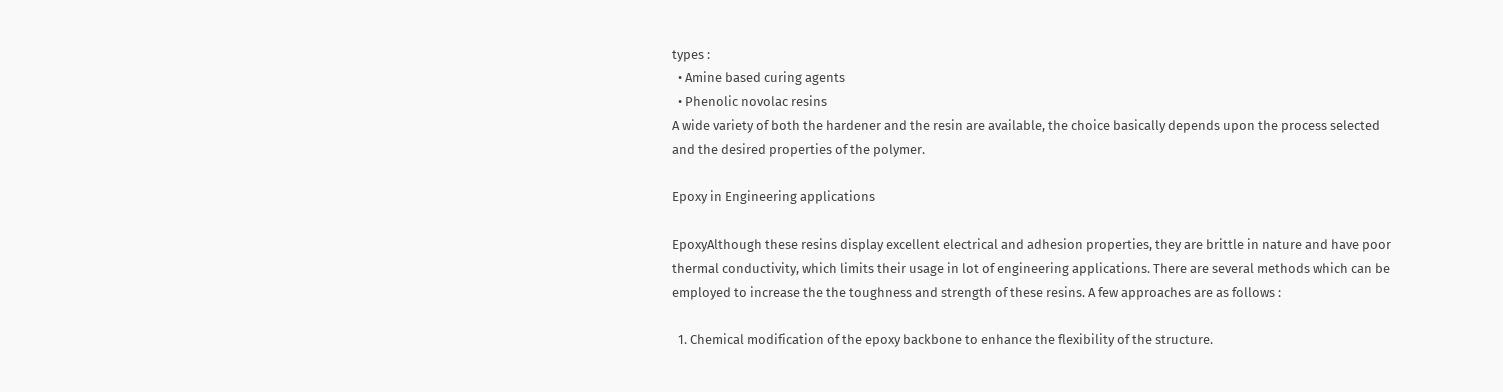types :
  • Amine based curing agents
  • Phenolic novolac resins
A wide variety of both the hardener and the resin are available, the choice basically depends upon the process selected and the desired properties of the polymer.

Epoxy in Engineering applications

EpoxyAlthough these resins display excellent electrical and adhesion properties, they are brittle in nature and have poor thermal conductivity, which limits their usage in lot of engineering applications. There are several methods which can be employed to increase the the toughness and strength of these resins. A few approaches are as follows :

  1. Chemical modification of the epoxy backbone to enhance the flexibility of the structure.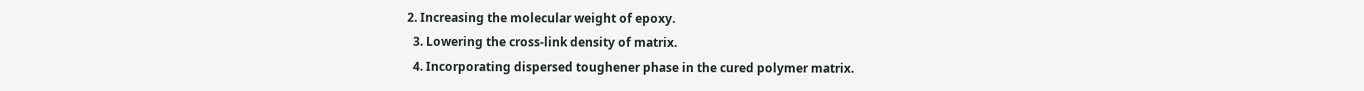2. Increasing the molecular weight of epoxy.
  3. Lowering the cross-link density of matrix.
  4. Incorporating dispersed toughener phase in the cured polymer matrix.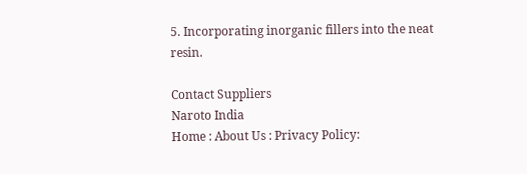5. Incorporating inorganic fillers into the neat resin.

Contact Suppliers
Naroto India
Home : About Us : Privacy Policy: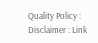Quality Policy : Disclaimer : Link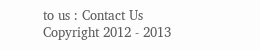to us : Contact Us
Copyright 2012 - 2013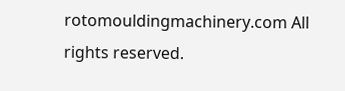rotomouldingmachinery.com All rights reserved.